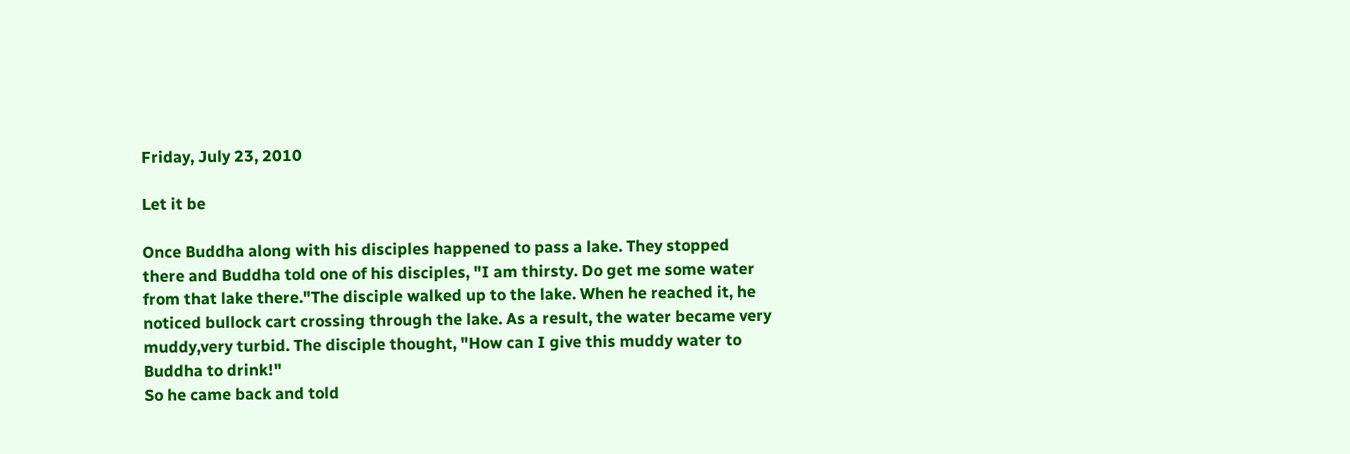Friday, July 23, 2010

Let it be

Once Buddha along with his disciples happened to pass a lake. They stopped
there and Buddha told one of his disciples, "I am thirsty. Do get me some water from that lake there."The disciple walked up to the lake. When he reached it, he noticed bullock cart crossing through the lake. As a result, the water became very muddy,very turbid. The disciple thought, "How can I give this muddy water to Buddha to drink!"
So he came back and told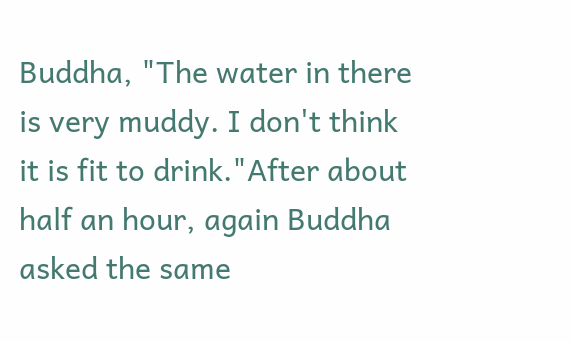Buddha, "The water in there is very muddy. I don't think it is fit to drink."After about half an hour, again Buddha asked the same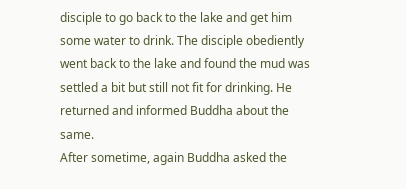disciple to go back to the lake and get him some water to drink. The disciple obediently went back to the lake and found the mud was settled a bit but still not fit for drinking. He returned and informed Buddha about the same.
After sometime, again Buddha asked the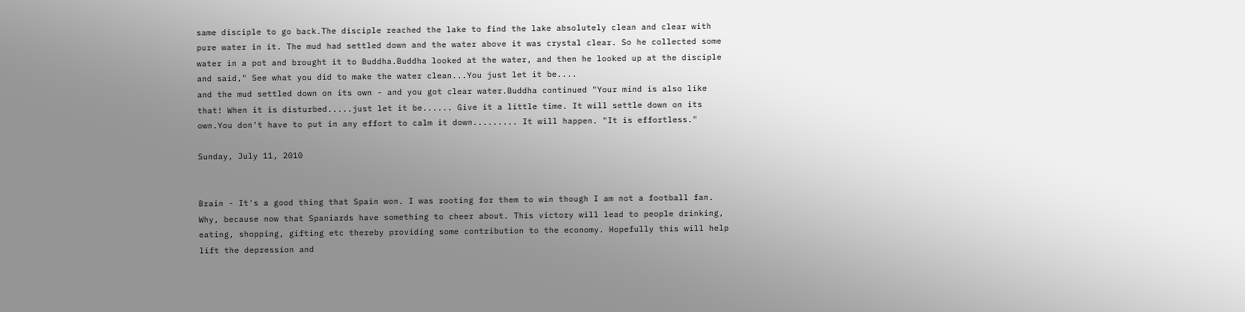same disciple to go back.The disciple reached the lake to find the lake absolutely clean and clear with pure water in it. The mud had settled down and the water above it was crystal clear. So he collected some water in a pot and brought it to Buddha.Buddha looked at the water, and then he looked up at the disciple and said," See what you did to make the water clean...You just let it be....
and the mud settled down on its own - and you got clear water.Buddha continued "Your mind is also like that! When it is disturbed.....just let it be...... Give it a little time. It will settle down on its own.You don't have to put in any effort to calm it down......... It will happen. "It is effortless."

Sunday, July 11, 2010


Brain - It's a good thing that Spain won. I was rooting for them to win though I am not a football fan. Why, because now that Spaniards have something to cheer about. This victory will lead to people drinking, eating, shopping, gifting etc thereby providing some contribution to the economy. Hopefully this will help lift the depression and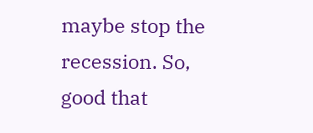maybe stop the recession. So, good that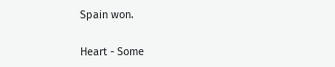Spain won.

Heart - Some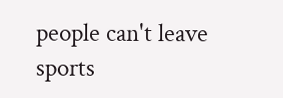people can't leave sports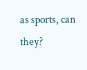as sports, can they?